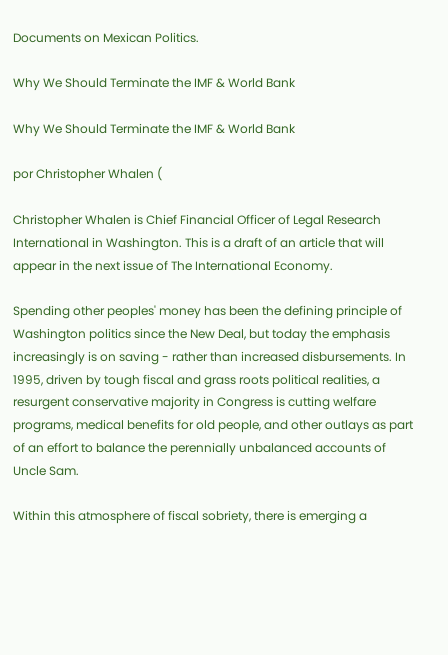Documents on Mexican Politics.

Why We Should Terminate the IMF & World Bank

Why We Should Terminate the IMF & World Bank

por Christopher Whalen (

Christopher Whalen is Chief Financial Officer of Legal Research International in Washington. This is a draft of an article that will appear in the next issue of The International Economy.

Spending other peoples' money has been the defining principle of Washington politics since the New Deal, but today the emphasis increasingly is on saving - rather than increased disbursements. In 1995, driven by tough fiscal and grass roots political realities, a resurgent conservative majority in Congress is cutting welfare programs, medical benefits for old people, and other outlays as part of an effort to balance the perennially unbalanced accounts of Uncle Sam.

Within this atmosphere of fiscal sobriety, there is emerging a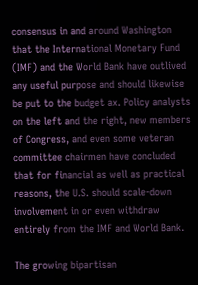consensus in and around Washington that the International Monetary Fund (IMF) and the World Bank have outlived any useful purpose and should likewise be put to the budget ax. Policy analysts on the left and the right, new members of Congress, and even some veteran committee chairmen have concluded that for financial as well as practical reasons, the U.S. should scale-down involvement in or even withdraw entirely from the IMF and World Bank.

The growing bipartisan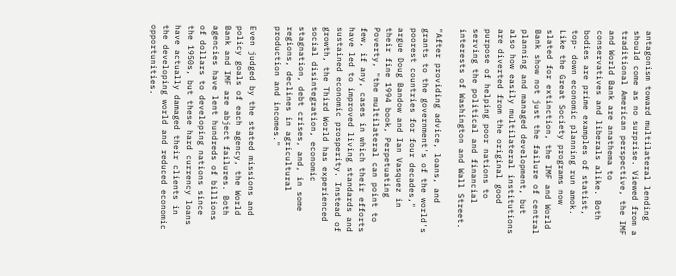antagonism toward multilateral lending should come as no surprise. Viewed from a traditional American perspective, the IMF and World Bank are anathema to conservatives and liberals alike. Both bodies are prime examples of statist, top- down economic planning run amok. Like the Great Society programs now slated for extinction, the IMF and World Bank show not just the failure of central planning and managed development, but also how easily multilateral institutions are diverted from the original good purpose of helping poor nations to serving the political and financial interests of Washington and Wall Street.

"After providing advice, loans, and grants to the government's of the world's poorest countries for four decades," argue Doug Bandow and Ian Vasquez in their fine 1994 book, Perpetuating Poverty, "the multilateral can point to few, if any, cases in which their efforts have led to improved living standards and sustained economic prosperity. Instead of growth, the Third World has experienced social disintegration, economic stagnation, debt crises, and, in some regions, declines in agricultural production and incomes."

Even judged by the stated missions and policy goals of each agency, the World Bank and IMF are abject failures. Both agencies have lent hundreds of billions of dollars to developing nations since the 1950s, but these hard currency loans have actually damaged their clients in the developing world and reduced economic opportunities.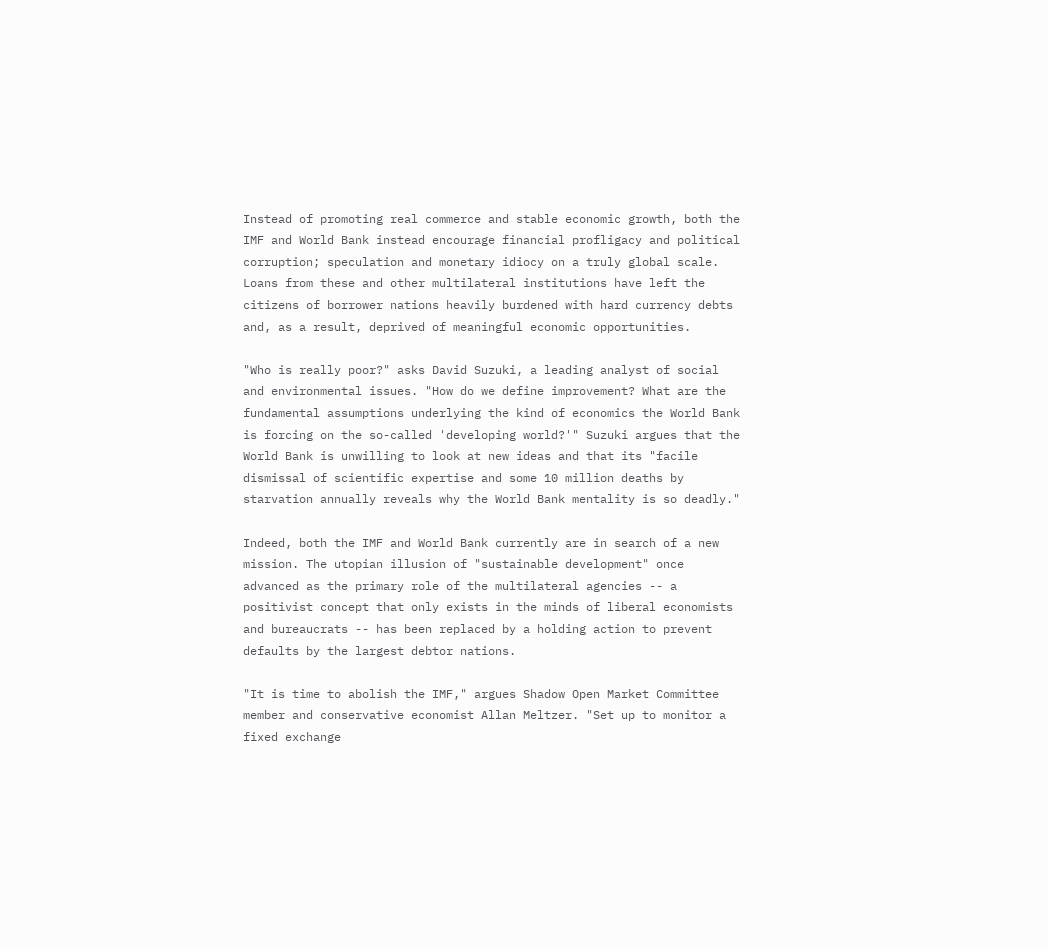Instead of promoting real commerce and stable economic growth, both the IMF and World Bank instead encourage financial profligacy and political corruption; speculation and monetary idiocy on a truly global scale. Loans from these and other multilateral institutions have left the citizens of borrower nations heavily burdened with hard currency debts and, as a result, deprived of meaningful economic opportunities.

"Who is really poor?" asks David Suzuki, a leading analyst of social and environmental issues. "How do we define improvement? What are the fundamental assumptions underlying the kind of economics the World Bank is forcing on the so-called 'developing world?'" Suzuki argues that the World Bank is unwilling to look at new ideas and that its "facile dismissal of scientific expertise and some 10 million deaths by starvation annually reveals why the World Bank mentality is so deadly."

Indeed, both the IMF and World Bank currently are in search of a new mission. The utopian illusion of "sustainable development" once advanced as the primary role of the multilateral agencies -- a positivist concept that only exists in the minds of liberal economists and bureaucrats -- has been replaced by a holding action to prevent defaults by the largest debtor nations.

"It is time to abolish the IMF," argues Shadow Open Market Committee member and conservative economist Allan Meltzer. "Set up to monitor a fixed exchange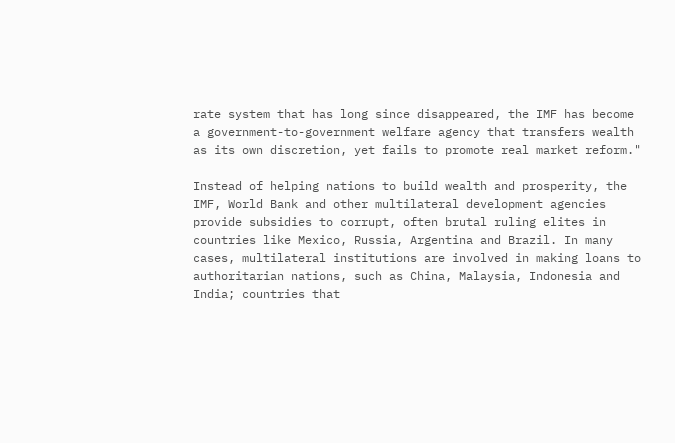rate system that has long since disappeared, the IMF has become a government-to-government welfare agency that transfers wealth as its own discretion, yet fails to promote real market reform."

Instead of helping nations to build wealth and prosperity, the IMF, World Bank and other multilateral development agencies provide subsidies to corrupt, often brutal ruling elites in countries like Mexico, Russia, Argentina and Brazil. In many cases, multilateral institutions are involved in making loans to authoritarian nations, such as China, Malaysia, Indonesia and India; countries that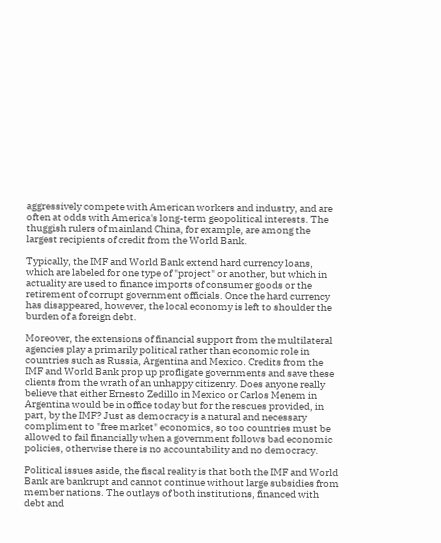aggressively compete with American workers and industry, and are often at odds with America's long-term geopolitical interests. The thuggish rulers of mainland China, for example, are among the largest recipients of credit from the World Bank.

Typically, the IMF and World Bank extend hard currency loans, which are labeled for one type of "project" or another, but which in actuality are used to finance imports of consumer goods or the retirement of corrupt government officials. Once the hard currency has disappeared, however, the local economy is left to shoulder the burden of a foreign debt.

Moreover, the extensions of financial support from the multilateral agencies play a primarily political rather than economic role in countries such as Russia, Argentina and Mexico. Credits from the IMF and World Bank prop up profligate governments and save these clients from the wrath of an unhappy citizenry. Does anyone really believe that either Ernesto Zedillo in Mexico or Carlos Menem in Argentina would be in office today but for the rescues provided, in part, by the IMF? Just as democracy is a natural and necessary compliment to "free market" economics, so too countries must be allowed to fail financially when a government follows bad economic policies, otherwise there is no accountability and no democracy.

Political issues aside, the fiscal reality is that both the IMF and World Bank are bankrupt and cannot continue without large subsidies from member nations. The outlays of both institutions, financed with debt and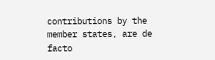contributions by the member states, are de facto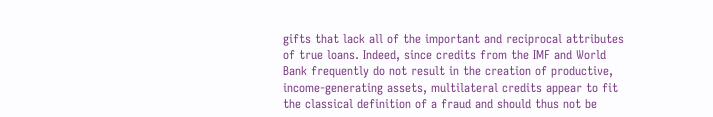gifts that lack all of the important and reciprocal attributes of true loans. Indeed, since credits from the IMF and World Bank frequently do not result in the creation of productive, income-generating assets, multilateral credits appear to fit the classical definition of a fraud and should thus not be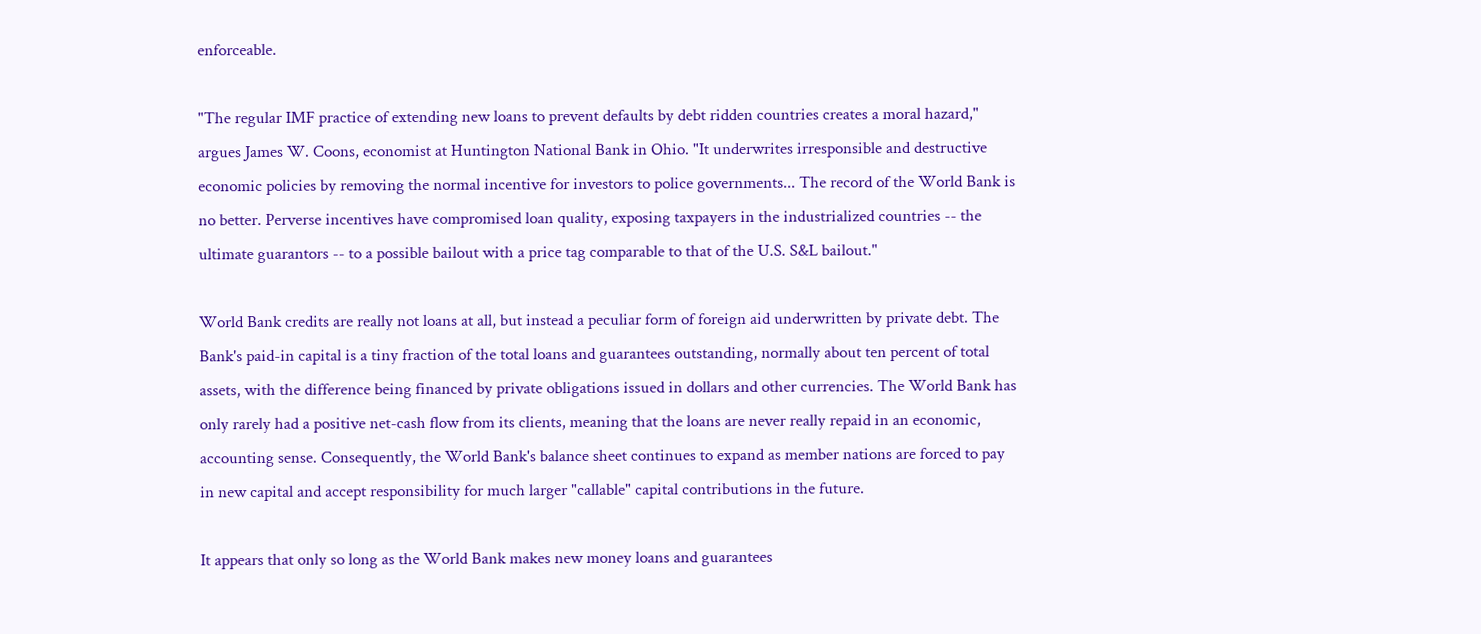enforceable.

"The regular IMF practice of extending new loans to prevent defaults by debt ridden countries creates a moral hazard," argues James W. Coons, economist at Huntington National Bank in Ohio. "It underwrites irresponsible and destructive economic policies by removing the normal incentive for investors to police governments... The record of the World Bank is no better. Perverse incentives have compromised loan quality, exposing taxpayers in the industrialized countries -- the ultimate guarantors -- to a possible bailout with a price tag comparable to that of the U.S. S&L bailout."

World Bank credits are really not loans at all, but instead a peculiar form of foreign aid underwritten by private debt. The Bank's paid-in capital is a tiny fraction of the total loans and guarantees outstanding, normally about ten percent of total assets, with the difference being financed by private obligations issued in dollars and other currencies. The World Bank has only rarely had a positive net-cash flow from its clients, meaning that the loans are never really repaid in an economic, accounting sense. Consequently, the World Bank's balance sheet continues to expand as member nations are forced to pay in new capital and accept responsibility for much larger "callable" capital contributions in the future.

It appears that only so long as the World Bank makes new money loans and guarantees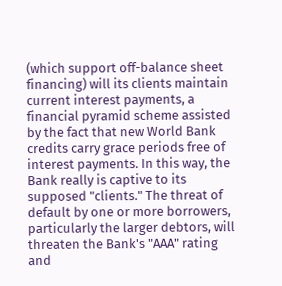(which support off-balance sheet financing) will its clients maintain current interest payments, a financial pyramid scheme assisted by the fact that new World Bank credits carry grace periods free of interest payments. In this way, the Bank really is captive to its supposed "clients." The threat of default by one or more borrowers, particularly the larger debtors, will threaten the Bank's "AAA" rating and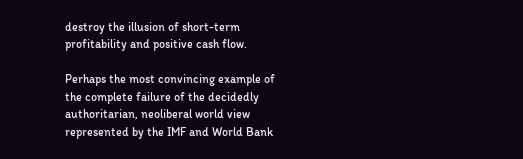destroy the illusion of short-term profitability and positive cash flow.

Perhaps the most convincing example of the complete failure of the decidedly authoritarian, neoliberal world view represented by the IMF and World Bank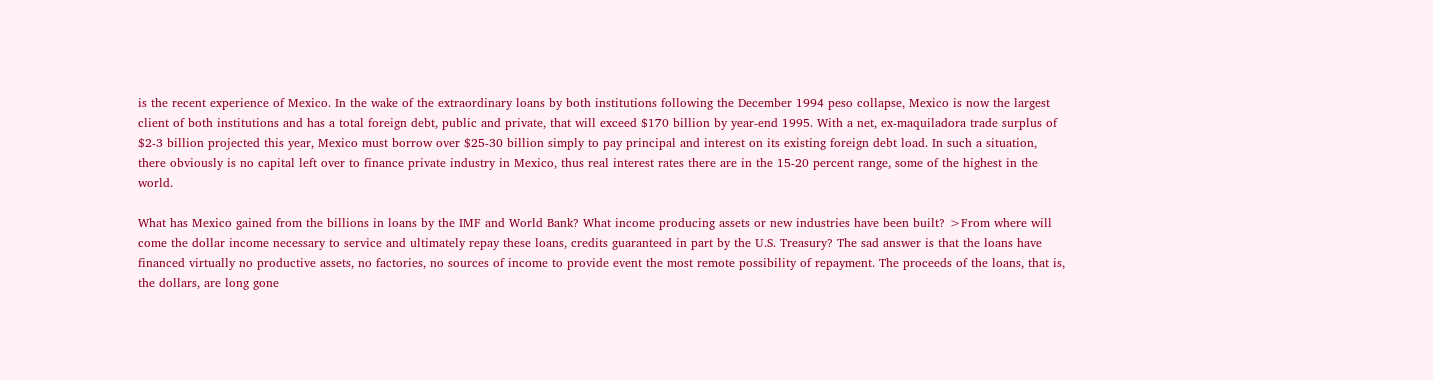is the recent experience of Mexico. In the wake of the extraordinary loans by both institutions following the December 1994 peso collapse, Mexico is now the largest client of both institutions and has a total foreign debt, public and private, that will exceed $170 billion by year-end 1995. With a net, ex-maquiladora trade surplus of $2-3 billion projected this year, Mexico must borrow over $25-30 billion simply to pay principal and interest on its existing foreign debt load. In such a situation, there obviously is no capital left over to finance private industry in Mexico, thus real interest rates there are in the 15-20 percent range, some of the highest in the world.

What has Mexico gained from the billions in loans by the IMF and World Bank? What income producing assets or new industries have been built? >From where will come the dollar income necessary to service and ultimately repay these loans, credits guaranteed in part by the U.S. Treasury? The sad answer is that the loans have financed virtually no productive assets, no factories, no sources of income to provide event the most remote possibility of repayment. The proceeds of the loans, that is, the dollars, are long gone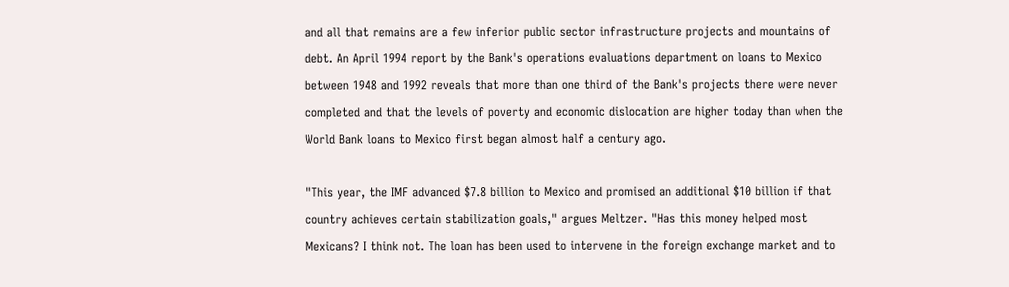and all that remains are a few inferior public sector infrastructure projects and mountains of debt. An April 1994 report by the Bank's operations evaluations department on loans to Mexico between 1948 and 1992 reveals that more than one third of the Bank's projects there were never completed and that the levels of poverty and economic dislocation are higher today than when the World Bank loans to Mexico first began almost half a century ago.

"This year, the IMF advanced $7.8 billion to Mexico and promised an additional $10 billion if that country achieves certain stabilization goals," argues Meltzer. "Has this money helped most Mexicans? I think not. The loan has been used to intervene in the foreign exchange market and to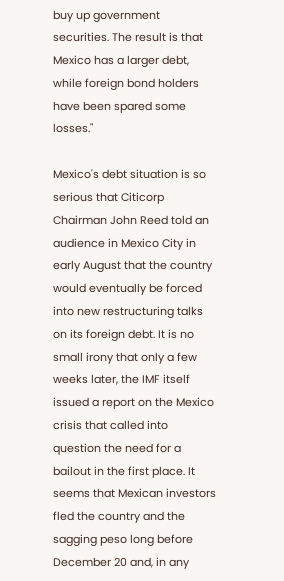buy up government securities. The result is that Mexico has a larger debt, while foreign bond holders have been spared some losses."

Mexico's debt situation is so serious that Citicorp Chairman John Reed told an audience in Mexico City in early August that the country would eventually be forced into new restructuring talks on its foreign debt. It is no small irony that only a few weeks later, the IMF itself issued a report on the Mexico crisis that called into question the need for a bailout in the first place. It seems that Mexican investors fled the country and the sagging peso long before December 20 and, in any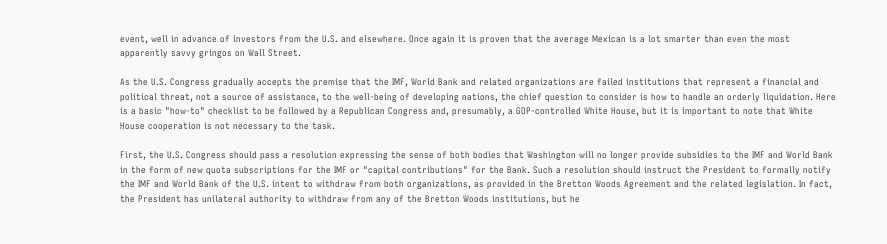event, well in advance of investors from the U.S. and elsewhere. Once again it is proven that the average Mexican is a lot smarter than even the most apparently savvy gringos on Wall Street.

As the U.S. Congress gradually accepts the premise that the IMF, World Bank and related organizations are failed institutions that represent a financial and political threat, not a source of assistance, to the well-being of developing nations, the chief question to consider is how to handle an orderly liquidation. Here is a basic "how-to" checklist to be followed by a Republican Congress and, presumably, a GOP-controlled White House, but it is important to note that White House cooperation is not necessary to the task.

First, the U.S. Congress should pass a resolution expressing the sense of both bodies that Washington will no longer provide subsidies to the IMF and World Bank in the form of new quota subscriptions for the IMF or "capital contributions" for the Bank. Such a resolution should instruct the President to formally notify the IMF and World Bank of the U.S. intent to withdraw from both organizations, as provided in the Bretton Woods Agreement and the related legislation. In fact, the President has unilateral authority to withdraw from any of the Bretton Woods institutions, but he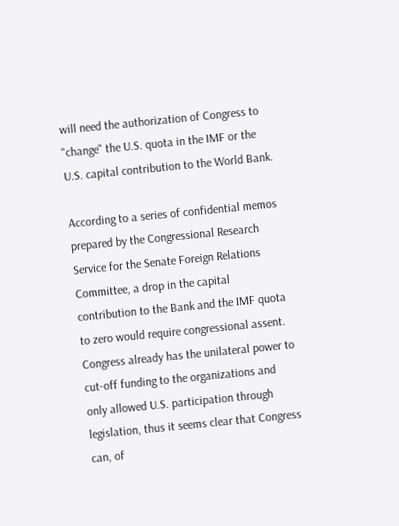will need the authorization of Congress to "change" the U.S. quota in the IMF or the U.S. capital contribution to the World Bank.

According to a series of confidential memos prepared by the Congressional Research Service for the Senate Foreign Relations Committee, a drop in the capital contribution to the Bank and the IMF quota to zero would require congressional assent. Congress already has the unilateral power to cut-off funding to the organizations and only allowed U.S. participation through legislation, thus it seems clear that Congress can, of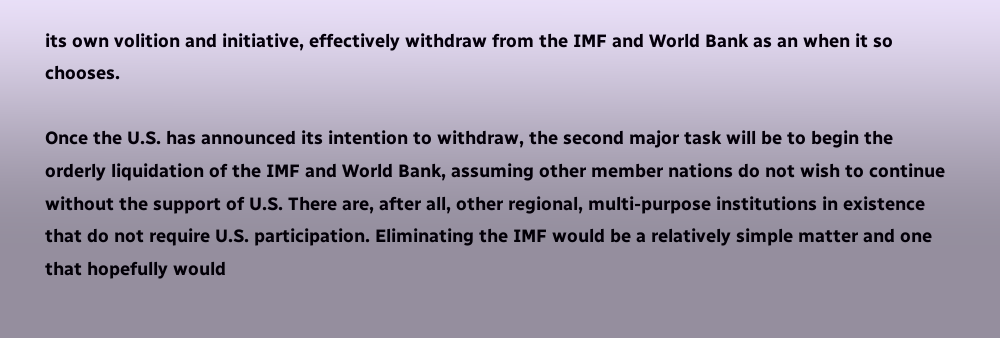its own volition and initiative, effectively withdraw from the IMF and World Bank as an when it so chooses.

Once the U.S. has announced its intention to withdraw, the second major task will be to begin the orderly liquidation of the IMF and World Bank, assuming other member nations do not wish to continue without the support of U.S. There are, after all, other regional, multi-purpose institutions in existence that do not require U.S. participation. Eliminating the IMF would be a relatively simple matter and one that hopefully would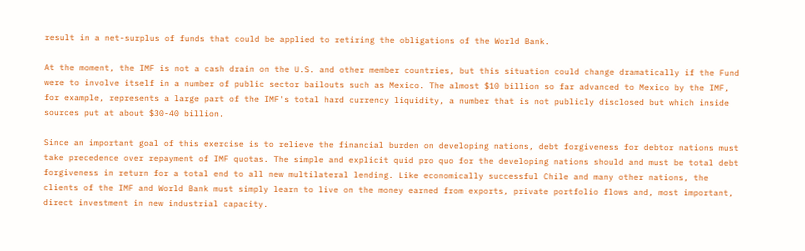result in a net-surplus of funds that could be applied to retiring the obligations of the World Bank.

At the moment, the IMF is not a cash drain on the U.S. and other member countries, but this situation could change dramatically if the Fund were to involve itself in a number of public sector bailouts such as Mexico. The almost $10 billion so far advanced to Mexico by the IMF, for example, represents a large part of the IMF's total hard currency liquidity, a number that is not publicly disclosed but which inside sources put at about $30-40 billion.

Since an important goal of this exercise is to relieve the financial burden on developing nations, debt forgiveness for debtor nations must take precedence over repayment of IMF quotas. The simple and explicit quid pro quo for the developing nations should and must be total debt forgiveness in return for a total end to all new multilateral lending. Like economically successful Chile and many other nations, the clients of the IMF and World Bank must simply learn to live on the money earned from exports, private portfolio flows and, most important, direct investment in new industrial capacity.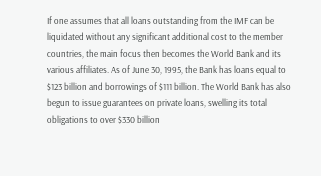If one assumes that all loans outstanding from the IMF can be liquidated without any significant additional cost to the member countries, the main focus then becomes the World Bank and its various affiliates. As of June 30, 1995, the Bank has loans equal to $123 billion and borrowings of $111 billion. The World Bank has also begun to issue guarantees on private loans, swelling its total obligations to over $330 billion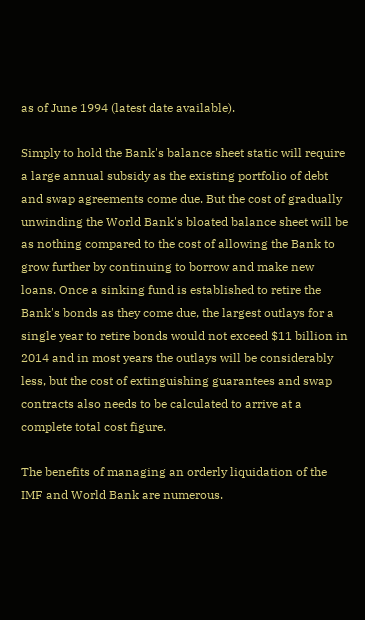as of June 1994 (latest date available).

Simply to hold the Bank's balance sheet static will require a large annual subsidy as the existing portfolio of debt and swap agreements come due. But the cost of gradually unwinding the World Bank's bloated balance sheet will be as nothing compared to the cost of allowing the Bank to grow further by continuing to borrow and make new loans. Once a sinking fund is established to retire the Bank's bonds as they come due, the largest outlays for a single year to retire bonds would not exceed $11 billion in 2014 and in most years the outlays will be considerably less, but the cost of extinguishing guarantees and swap contracts also needs to be calculated to arrive at a complete total cost figure.

The benefits of managing an orderly liquidation of the IMF and World Bank are numerous.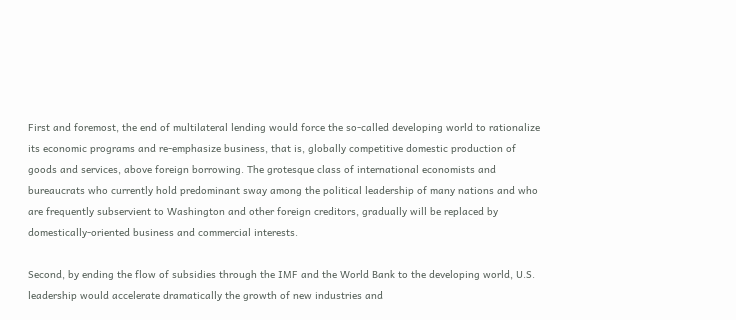First and foremost, the end of multilateral lending would force the so-called developing world to rationalize its economic programs and re-emphasize business, that is, globally competitive domestic production of goods and services, above foreign borrowing. The grotesque class of international economists and bureaucrats who currently hold predominant sway among the political leadership of many nations and who are frequently subservient to Washington and other foreign creditors, gradually will be replaced by domestically-oriented business and commercial interests.

Second, by ending the flow of subsidies through the IMF and the World Bank to the developing world, U.S. leadership would accelerate dramatically the growth of new industries and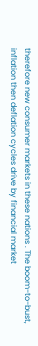therefore new consumer markets in these nations . The boom-to-bust, inflation then deflation cycles drive by financial market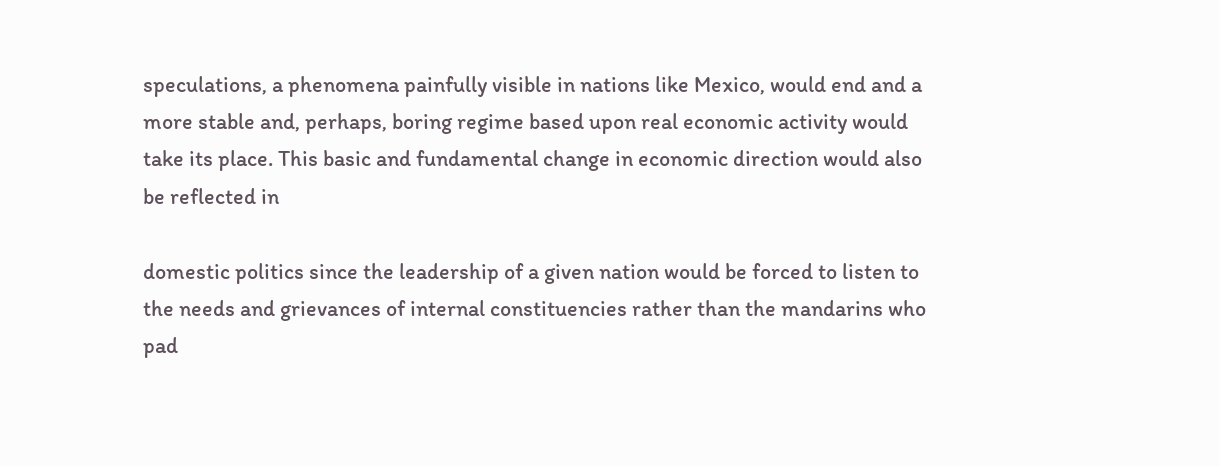speculations, a phenomena painfully visible in nations like Mexico, would end and a more stable and, perhaps, boring regime based upon real economic activity would take its place. This basic and fundamental change in economic direction would also be reflected in

domestic politics since the leadership of a given nation would be forced to listen to the needs and grievances of internal constituencies rather than the mandarins who pad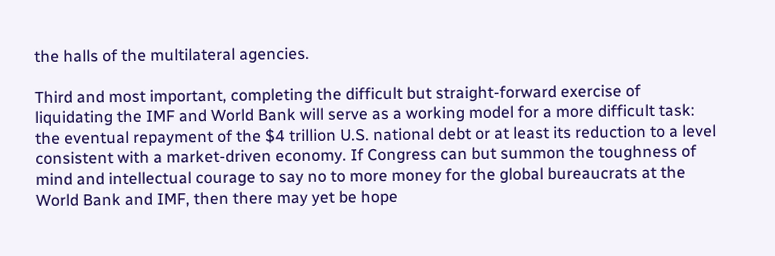the halls of the multilateral agencies.

Third and most important, completing the difficult but straight-forward exercise of liquidating the IMF and World Bank will serve as a working model for a more difficult task: the eventual repayment of the $4 trillion U.S. national debt or at least its reduction to a level consistent with a market-driven economy. If Congress can but summon the toughness of mind and intellectual courage to say no to more money for the global bureaucrats at the World Bank and IMF, then there may yet be hope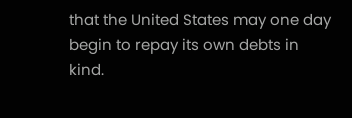that the United States may one day begin to repay its own debts in kind.